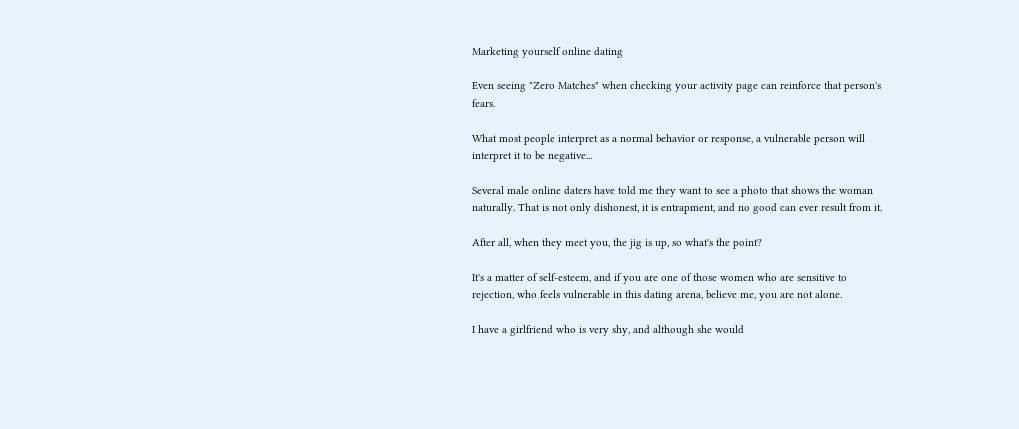Marketing yourself online dating

Even seeing "Zero Matches" when checking your activity page can reinforce that person's fears.

What most people interpret as a normal behavior or response, a vulnerable person will interpret it to be negative...

Several male online daters have told me they want to see a photo that shows the woman naturally. That is not only dishonest, it is entrapment, and no good can ever result from it.

After all, when they meet you, the jig is up, so what's the point?

It's a matter of self-esteem, and if you are one of those women who are sensitive to rejection, who feels vulnerable in this dating arena, believe me, you are not alone.

I have a girlfriend who is very shy, and although she would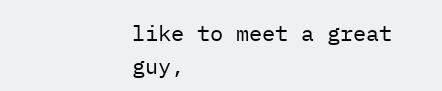like to meet a great guy,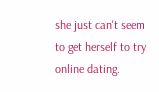she just can't seem to get herself to try online dating.